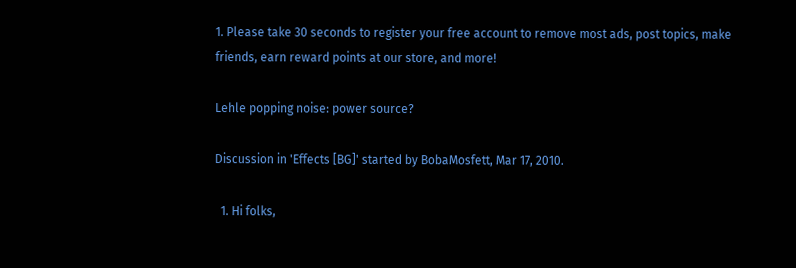1. Please take 30 seconds to register your free account to remove most ads, post topics, make friends, earn reward points at our store, and more!

Lehle popping noise: power source?

Discussion in 'Effects [BG]' started by BobaMosfett, Mar 17, 2010.

  1. Hi folks,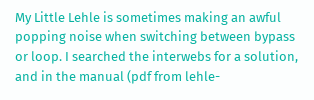My Little Lehle is sometimes making an awful popping noise when switching between bypass or loop. I searched the interwebs for a solution, and in the manual (pdf from lehle-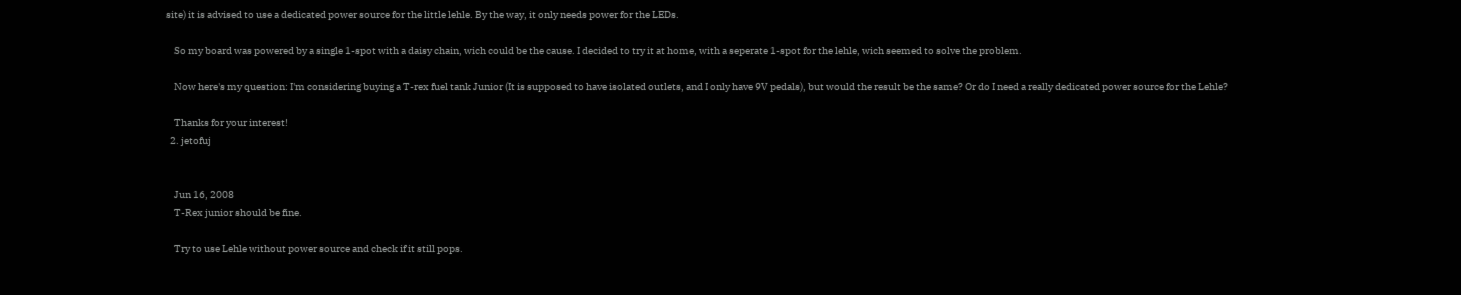site) it is advised to use a dedicated power source for the little lehle. By the way, it only needs power for the LEDs.

    So my board was powered by a single 1-spot with a daisy chain, wich could be the cause. I decided to try it at home, with a seperate 1-spot for the lehle, wich seemed to solve the problem.

    Now here's my question: I'm considering buying a T-rex fuel tank Junior (It is supposed to have isolated outlets, and I only have 9V pedals), but would the result be the same? Or do I need a really dedicated power source for the Lehle?

    Thanks for your interest!
  2. jetofuj


    Jun 16, 2008
    T-Rex junior should be fine.

    Try to use Lehle without power source and check if it still pops.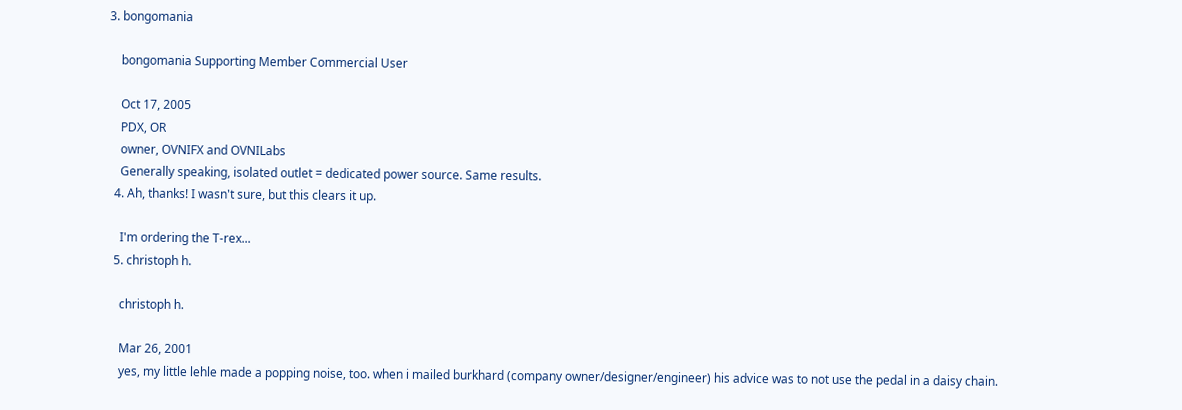3. bongomania

    bongomania Supporting Member Commercial User

    Oct 17, 2005
    PDX, OR
    owner, OVNIFX and OVNILabs
    Generally speaking, isolated outlet = dedicated power source. Same results.
  4. Ah, thanks! I wasn't sure, but this clears it up.

    I'm ordering the T-rex...
  5. christoph h.

    christoph h.

    Mar 26, 2001
    yes, my little lehle made a popping noise, too. when i mailed burkhard (company owner/designer/engineer) his advice was to not use the pedal in a daisy chain.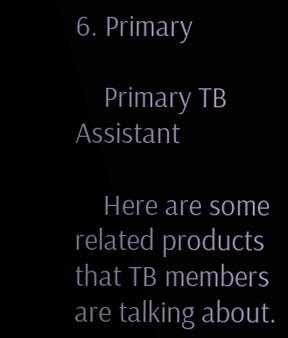6. Primary

    Primary TB Assistant

    Here are some related products that TB members are talking about.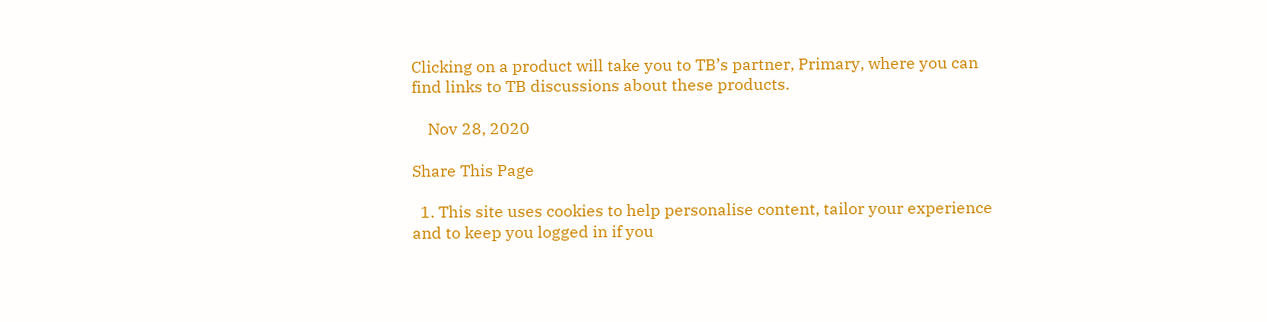Clicking on a product will take you to TB’s partner, Primary, where you can find links to TB discussions about these products.

    Nov 28, 2020

Share This Page

  1. This site uses cookies to help personalise content, tailor your experience and to keep you logged in if you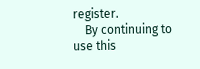register.
    By continuing to use this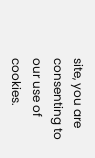site, you are consenting to our use of cookies.